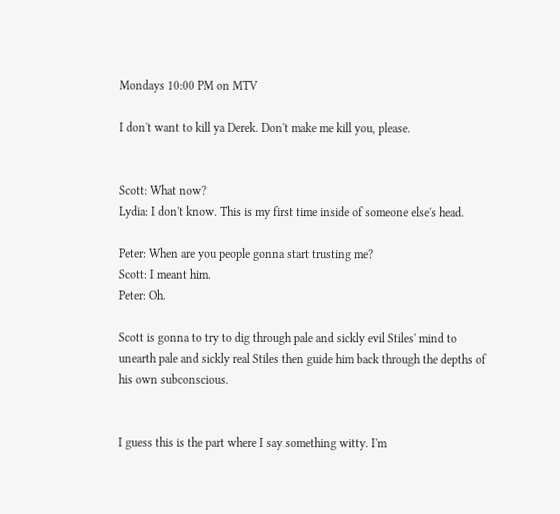Mondays 10:00 PM on MTV

I don't want to kill ya Derek. Don't make me kill you, please.


Scott: What now?
Lydia: I don't know. This is my first time inside of someone else's head.

Peter: When are you people gonna start trusting me?
Scott: I meant him.
Peter: Oh.

Scott is gonna to try to dig through pale and sickly evil Stiles' mind to unearth pale and sickly real Stiles then guide him back through the depths of his own subconscious.


I guess this is the part where I say something witty. I'm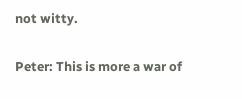not witty.


Peter: This is more a war of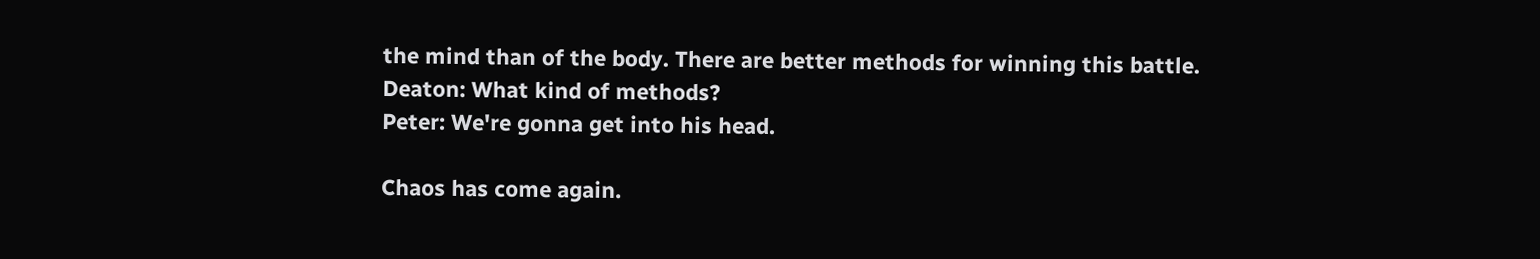the mind than of the body. There are better methods for winning this battle.
Deaton: What kind of methods?
Peter: We're gonna get into his head.

Chaos has come again.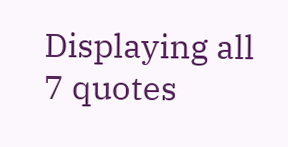Displaying all 7 quotes